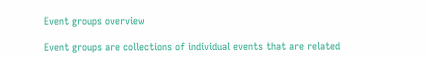Event groups overview

Event groups are collections of individual events that are related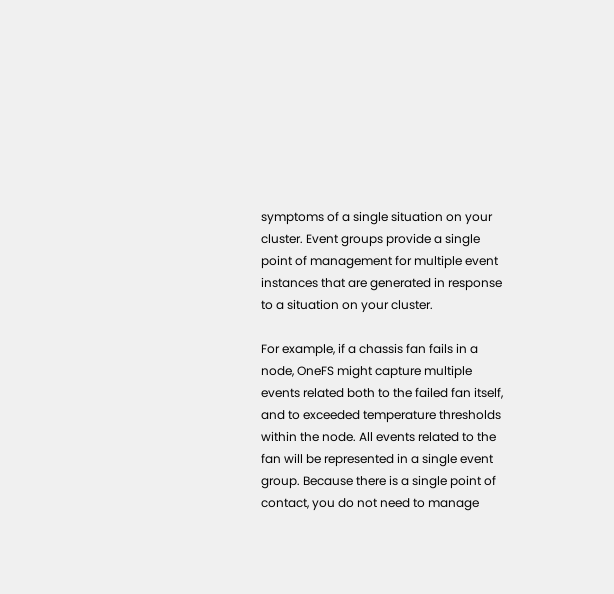symptoms of a single situation on your cluster. Event groups provide a single point of management for multiple event instances that are generated in response to a situation on your cluster.

For example, if a chassis fan fails in a node, OneFS might capture multiple events related both to the failed fan itself, and to exceeded temperature thresholds within the node. All events related to the fan will be represented in a single event group. Because there is a single point of contact, you do not need to manage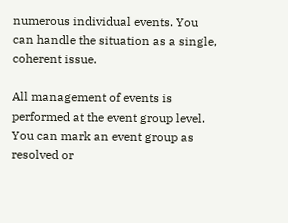numerous individual events. You can handle the situation as a single, coherent issue.

All management of events is performed at the event group level. You can mark an event group as resolved or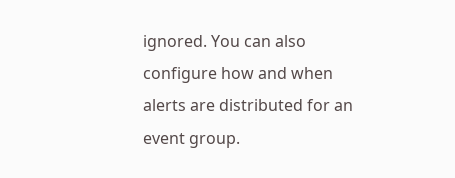ignored. You can also configure how and when alerts are distributed for an event group.